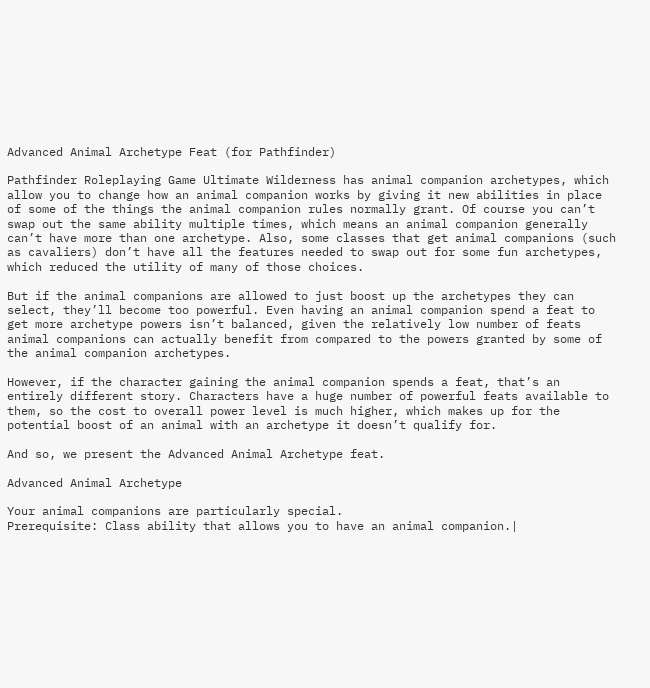Advanced Animal Archetype Feat (for Pathfinder)

Pathfinder Roleplaying Game Ultimate Wilderness has animal companion archetypes, which allow you to change how an animal companion works by giving it new abilities in place of some of the things the animal companion rules normally grant. Of course you can’t swap out the same ability multiple times, which means an animal companion generally can’t have more than one archetype. Also, some classes that get animal companions (such as cavaliers) don’t have all the features needed to swap out for some fun archetypes, which reduced the utility of many of those choices.

But if the animal companions are allowed to just boost up the archetypes they can select, they’ll become too powerful. Even having an animal companion spend a feat to get more archetype powers isn’t balanced, given the relatively low number of feats animal companions can actually benefit from compared to the powers granted by some of the animal companion archetypes.

However, if the character gaining the animal companion spends a feat, that’s an entirely different story. Characters have a huge number of powerful feats available to them, so the cost to overall power level is much higher, which makes up for the potential boost of an animal with an archetype it doesn’t qualify for.

And so, we present the Advanced Animal Archetype feat.

Advanced Animal Archetype

Your animal companions are particularly special.
Prerequisite: Class ability that allows you to have an animal companion.|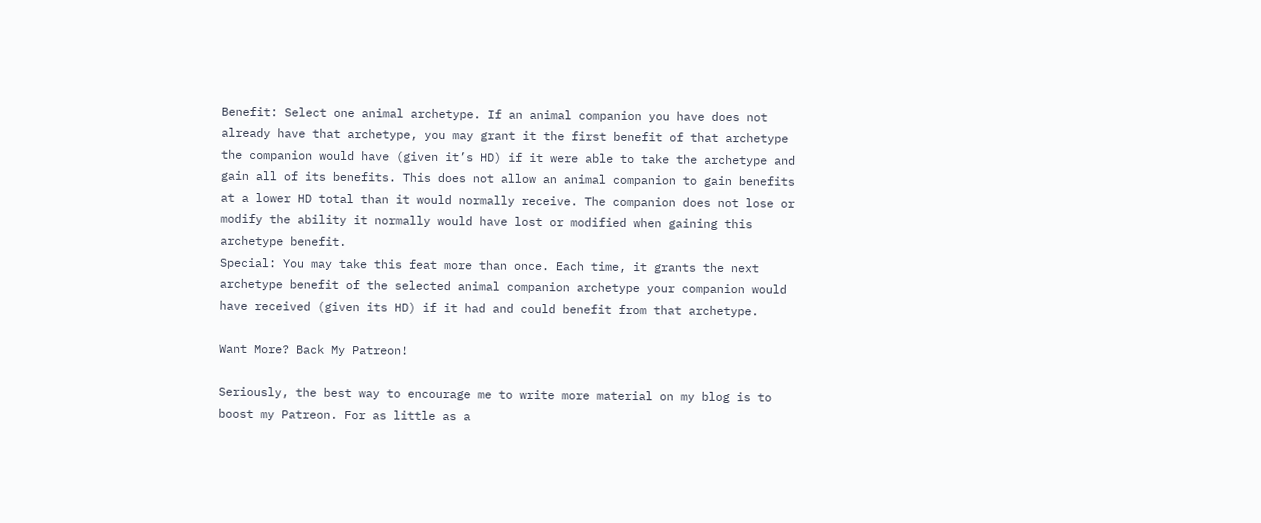Benefit: Select one animal archetype. If an animal companion you have does not already have that archetype, you may grant it the first benefit of that archetype the companion would have (given it’s HD) if it were able to take the archetype and gain all of its benefits. This does not allow an animal companion to gain benefits at a lower HD total than it would normally receive. The companion does not lose or modify the ability it normally would have lost or modified when gaining this archetype benefit.
Special: You may take this feat more than once. Each time, it grants the next archetype benefit of the selected animal companion archetype your companion would have received (given its HD) if it had and could benefit from that archetype.

Want More? Back My Patreon!

Seriously, the best way to encourage me to write more material on my blog is to boost my Patreon. For as little as a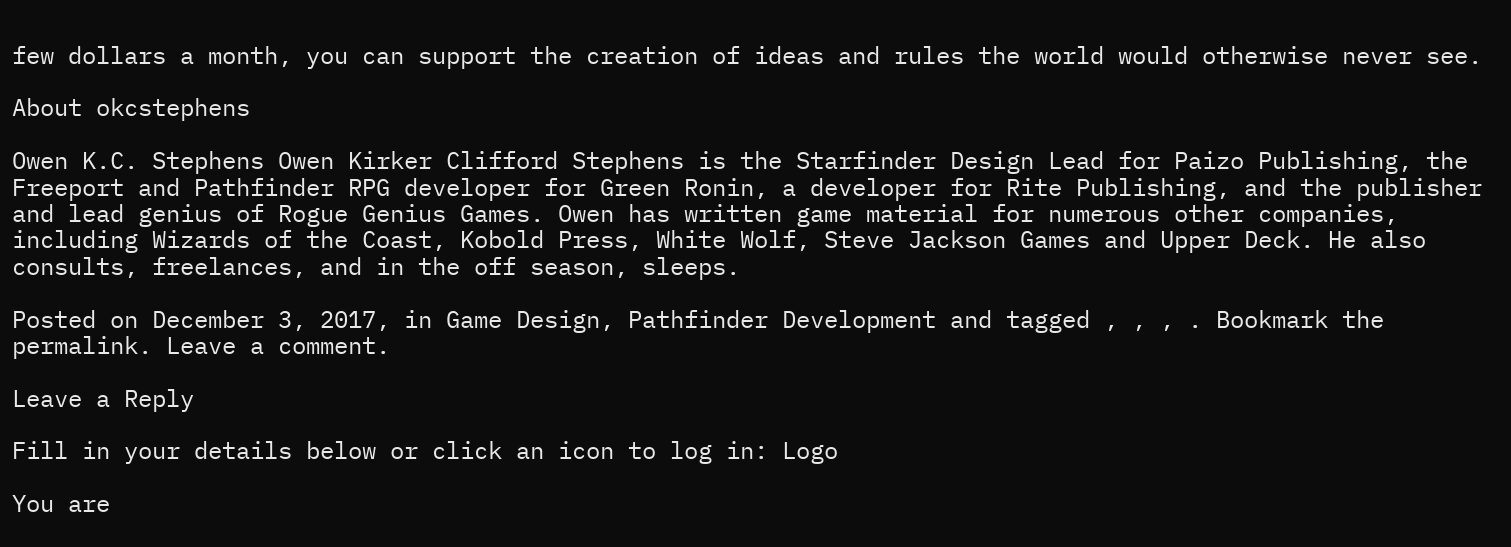few dollars a month, you can support the creation of ideas and rules the world would otherwise never see.

About okcstephens

Owen K.C. Stephens Owen Kirker Clifford Stephens is the Starfinder Design Lead for Paizo Publishing, the Freeport and Pathfinder RPG developer for Green Ronin, a developer for Rite Publishing, and the publisher and lead genius of Rogue Genius Games. Owen has written game material for numerous other companies, including Wizards of the Coast, Kobold Press, White Wolf, Steve Jackson Games and Upper Deck. He also consults, freelances, and in the off season, sleeps.

Posted on December 3, 2017, in Game Design, Pathfinder Development and tagged , , , . Bookmark the permalink. Leave a comment.

Leave a Reply

Fill in your details below or click an icon to log in: Logo

You are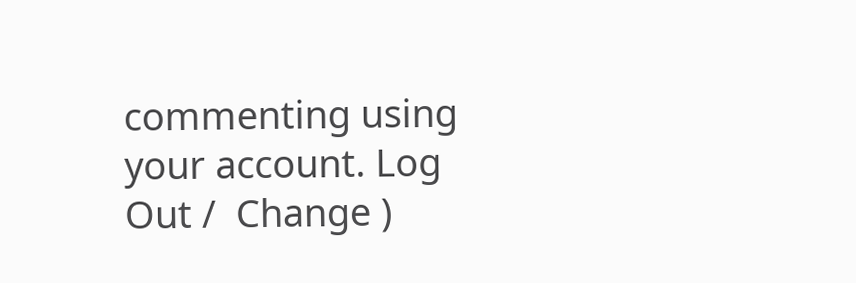commenting using your account. Log Out /  Change )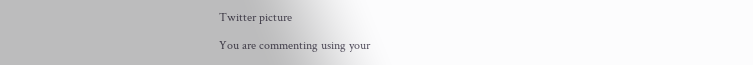Twitter picture

You are commenting using your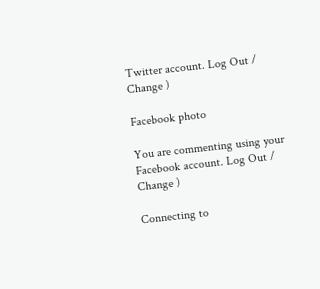Twitter account. Log Out /  Change )

Facebook photo

You are commenting using your Facebook account. Log Out /  Change )

Connecting to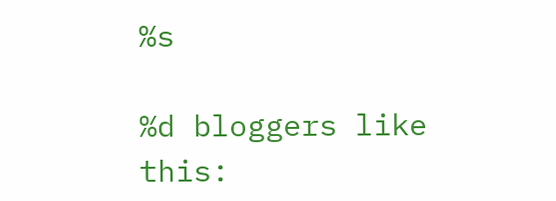%s

%d bloggers like this: